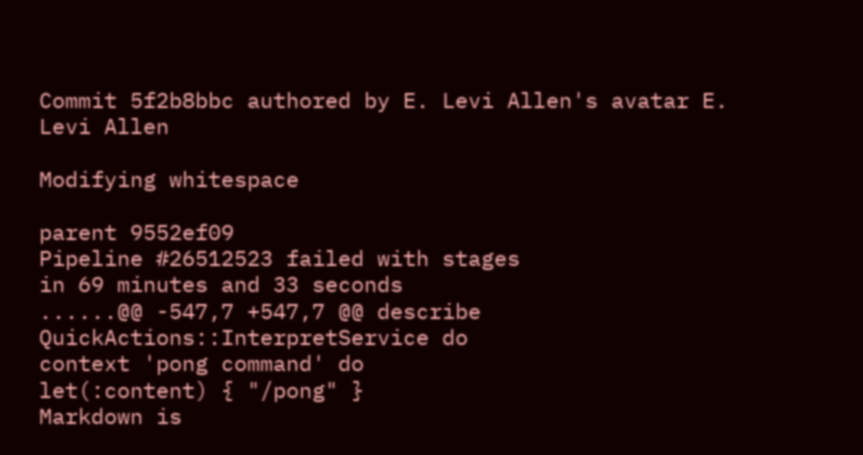Commit 5f2b8bbc authored by E. Levi Allen's avatar E. Levi Allen

Modifying whitespace

parent 9552ef09
Pipeline #26512523 failed with stages
in 69 minutes and 33 seconds
......@@ -547,7 +547,7 @@ describe QuickActions::InterpretService do
context 'pong command' do
let(:content) { "/pong" }
Markdown is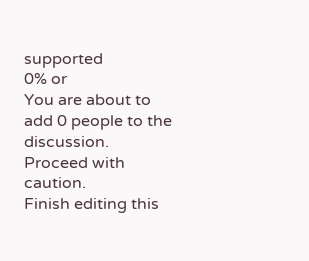supported
0% or
You are about to add 0 people to the discussion. Proceed with caution.
Finish editing this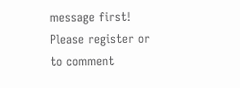message first!
Please register or to comment